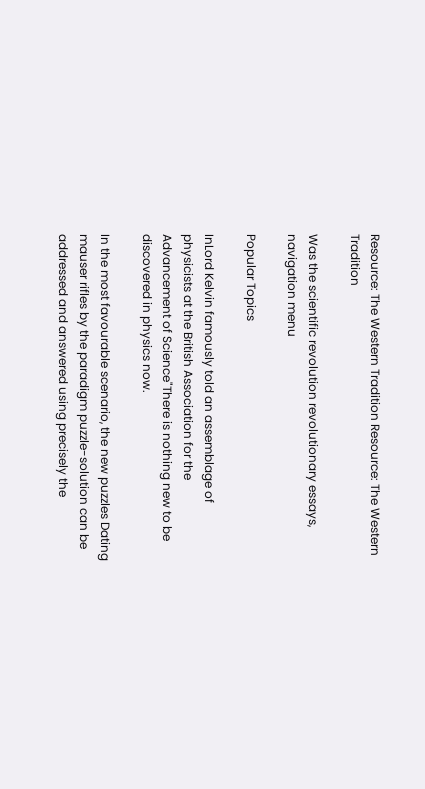Resource: The Western Tradition Resource: The Western Tradition

Was the scientific revolution revolutionary essays, navigation menu

Popular Topics

InLord Kelvin famously told an assemblage of physicists at the British Association for the Advancement of Science"There is nothing new to be discovered in physics now.

In the most favourable scenario, the new puzzles Dating mauser rifles by the paradigm puzzle-solution can be addressed and answered using precisely the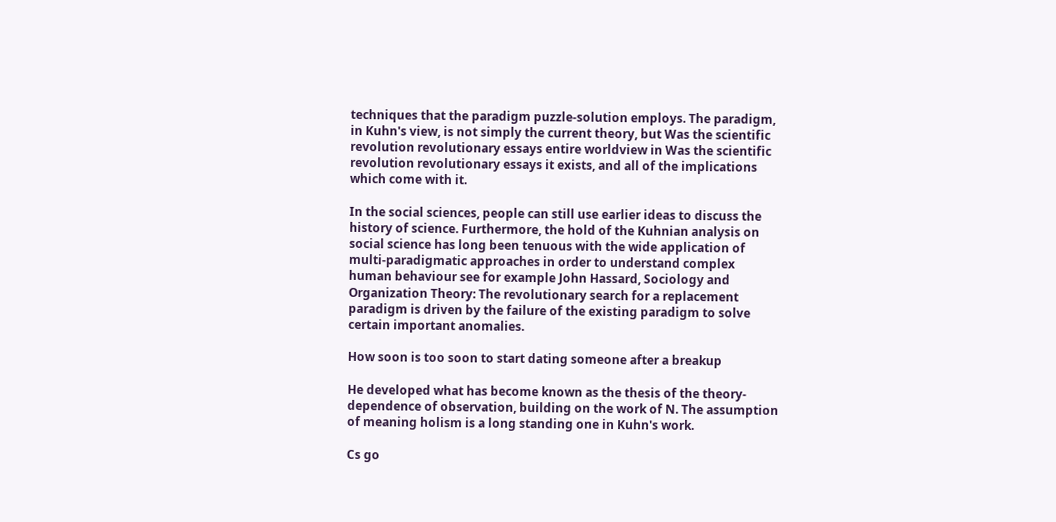techniques that the paradigm puzzle-solution employs. The paradigm, in Kuhn's view, is not simply the current theory, but Was the scientific revolution revolutionary essays entire worldview in Was the scientific revolution revolutionary essays it exists, and all of the implications which come with it.

In the social sciences, people can still use earlier ideas to discuss the history of science. Furthermore, the hold of the Kuhnian analysis on social science has long been tenuous with the wide application of multi-paradigmatic approaches in order to understand complex human behaviour see for example John Hassard, Sociology and Organization Theory: The revolutionary search for a replacement paradigm is driven by the failure of the existing paradigm to solve certain important anomalies.

How soon is too soon to start dating someone after a breakup

He developed what has become known as the thesis of the theory-dependence of observation, building on the work of N. The assumption of meaning holism is a long standing one in Kuhn's work.

Cs go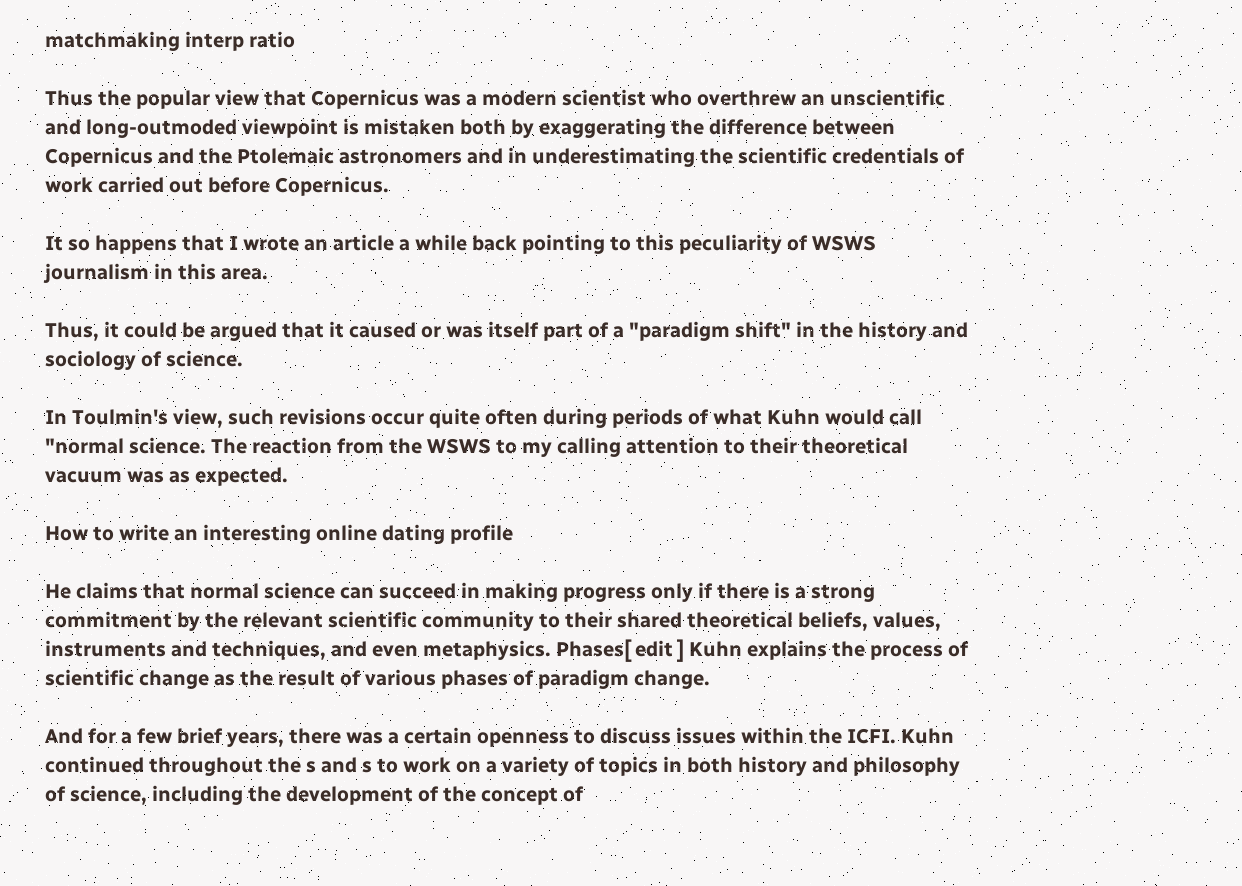matchmaking interp ratio

Thus the popular view that Copernicus was a modern scientist who overthrew an unscientific and long-outmoded viewpoint is mistaken both by exaggerating the difference between Copernicus and the Ptolemaic astronomers and in underestimating the scientific credentials of work carried out before Copernicus.

It so happens that I wrote an article a while back pointing to this peculiarity of WSWS journalism in this area.

Thus, it could be argued that it caused or was itself part of a "paradigm shift" in the history and sociology of science.

In Toulmin's view, such revisions occur quite often during periods of what Kuhn would call "normal science. The reaction from the WSWS to my calling attention to their theoretical vacuum was as expected.

How to write an interesting online dating profile

He claims that normal science can succeed in making progress only if there is a strong commitment by the relevant scientific community to their shared theoretical beliefs, values, instruments and techniques, and even metaphysics. Phases[ edit ] Kuhn explains the process of scientific change as the result of various phases of paradigm change.

And for a few brief years, there was a certain openness to discuss issues within the ICFI. Kuhn continued throughout the s and s to work on a variety of topics in both history and philosophy of science, including the development of the concept of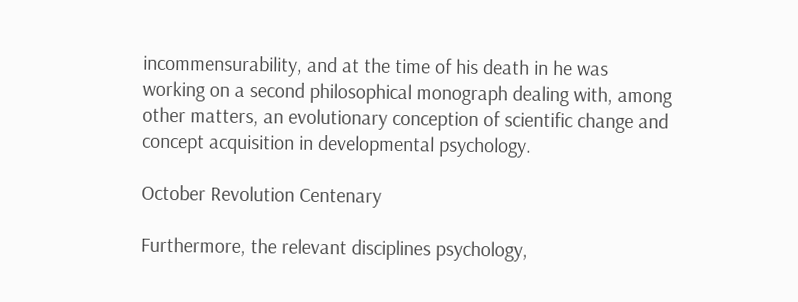incommensurability, and at the time of his death in he was working on a second philosophical monograph dealing with, among other matters, an evolutionary conception of scientific change and concept acquisition in developmental psychology.

October Revolution Centenary

Furthermore, the relevant disciplines psychology,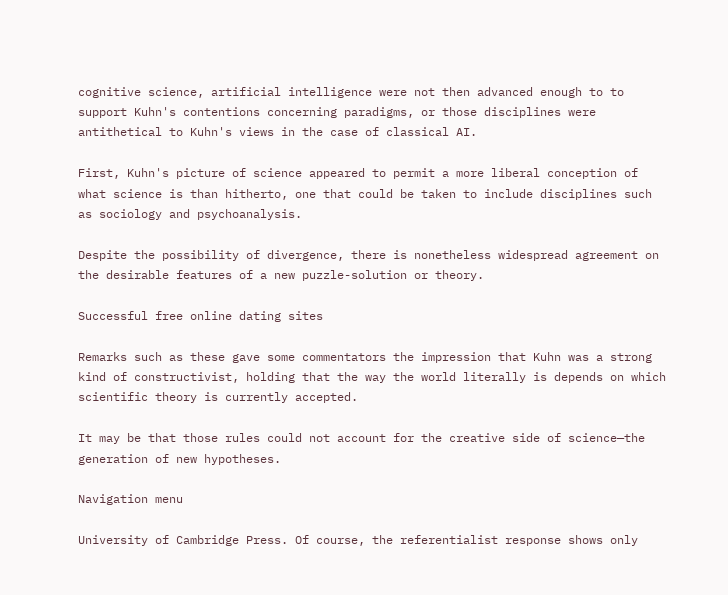cognitive science, artificial intelligence were not then advanced enough to to support Kuhn's contentions concerning paradigms, or those disciplines were antithetical to Kuhn's views in the case of classical AI.

First, Kuhn's picture of science appeared to permit a more liberal conception of what science is than hitherto, one that could be taken to include disciplines such as sociology and psychoanalysis.

Despite the possibility of divergence, there is nonetheless widespread agreement on the desirable features of a new puzzle-solution or theory.

Successful free online dating sites

Remarks such as these gave some commentators the impression that Kuhn was a strong kind of constructivist, holding that the way the world literally is depends on which scientific theory is currently accepted.

It may be that those rules could not account for the creative side of science—the generation of new hypotheses.

Navigation menu

University of Cambridge Press. Of course, the referentialist response shows only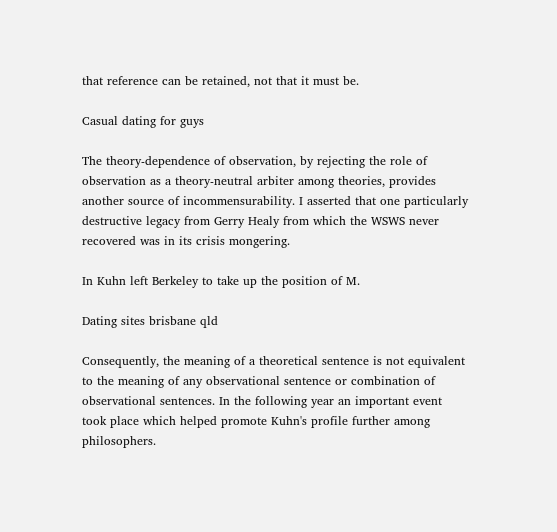that reference can be retained, not that it must be.

Casual dating for guys

The theory-dependence of observation, by rejecting the role of observation as a theory-neutral arbiter among theories, provides another source of incommensurability. I asserted that one particularly destructive legacy from Gerry Healy from which the WSWS never recovered was in its crisis mongering.

In Kuhn left Berkeley to take up the position of M.

Dating sites brisbane qld

Consequently, the meaning of a theoretical sentence is not equivalent to the meaning of any observational sentence or combination of observational sentences. In the following year an important event took place which helped promote Kuhn's profile further among philosophers.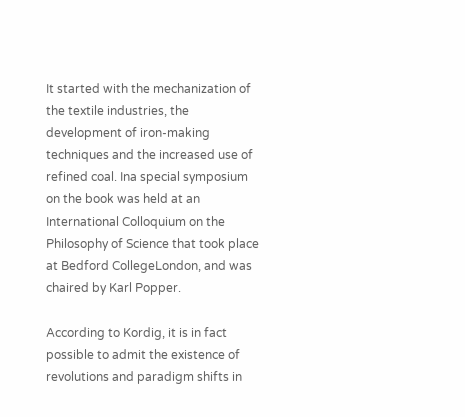It started with the mechanization of the textile industries, the development of iron-making techniques and the increased use of refined coal. Ina special symposium on the book was held at an International Colloquium on the Philosophy of Science that took place at Bedford CollegeLondon, and was chaired by Karl Popper.

According to Kordig, it is in fact possible to admit the existence of revolutions and paradigm shifts in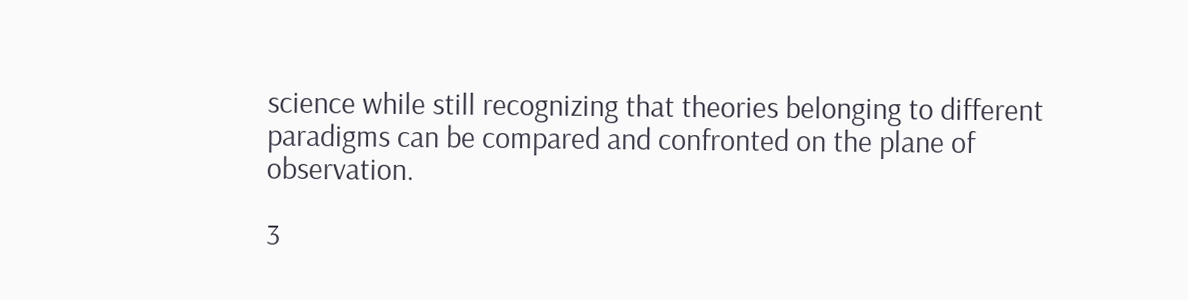science while still recognizing that theories belonging to different paradigms can be compared and confronted on the plane of observation.

3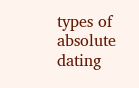types of absolute dating